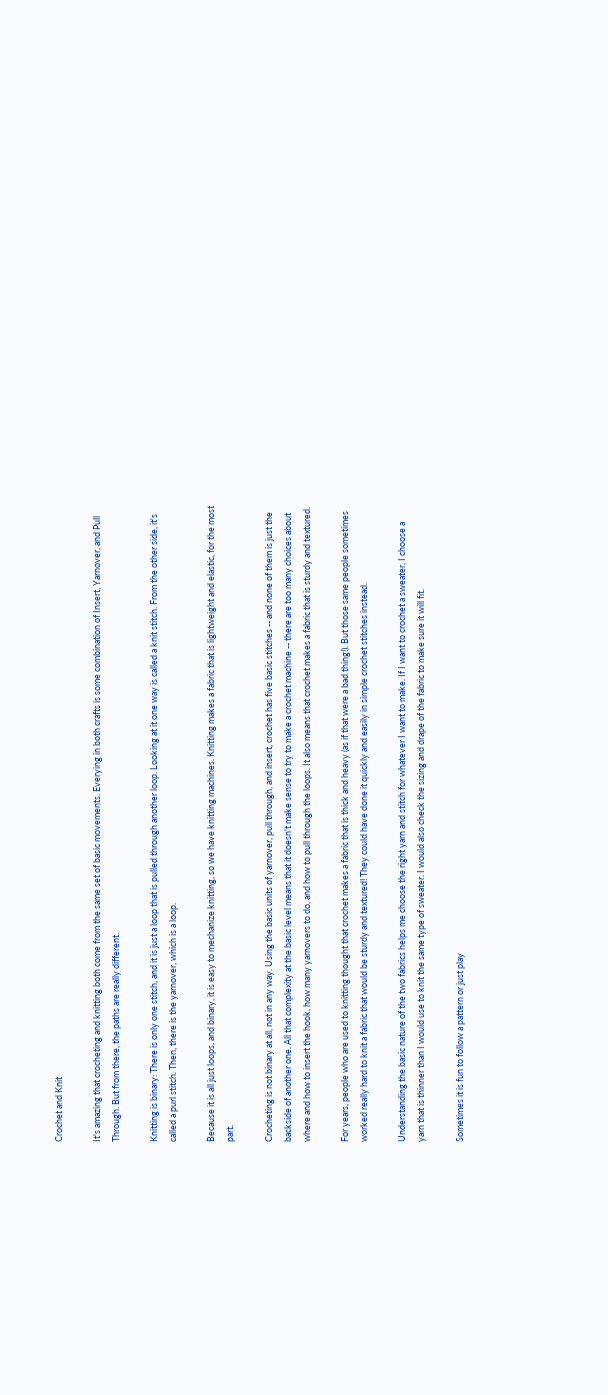Crochet and Knit

It's amazing that crocheting and knitting both come from the same set of basic movements. Everying in both crafts is some combination of Insert, Yarnover, and Pull Through. But from there, the paths are really different.

Knitting is binary: There is only one stitch, and it is just a loop that is pulled through another loop. Looking at it one way is called a knit stitch. From the other side, it's called a purl stitch. Then, there is the yarnover, which is a loop.

Because it is all just loops, and binary, it is easy to mechanize knitting, so we have knitting machines. Knitting makes a fabric that is lightweight and elastic, for the most part.

Crocheting is not binary at all, not in any way. Using the basic units of yarnover, pull through, and insert, crochet has five basic stitches -- and none of them is just the backside of another one. All that complexity at the basic level means that it doesn't make sense to try to make a crochet machine -- there are too many choices about where and how to insert the hook, how many yarnovers to do, and how to pull through the loops. It also means that crochet makes a fabric that is sturdy and textured.

For years, people who are used to knitting thought that crochet makes a fabric that is thick and heavy (as if that were a bad thing!). But those same people sometimes worked really hard to knit a fabric that would be sturdy and textured! They could have done it quickly and easily in simple crochet stitches instead.

Understanding the basic nature of the two fabrics helps me choose the right yarn and stitch for whatever I want to make. If I want to crochet a sweater, I choose a yarn that is thinner than I would use to knit the same type of sweater. I would also check the sizing and drape of the fabric to make sure it will fit.

Sometimes it is fun to follow a pattern or just play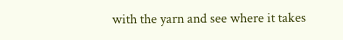with the yarn and see where it takes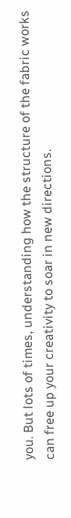you. But lots of times, understanding how the structure of the fabric works can free up your creativity to soar in new directions.